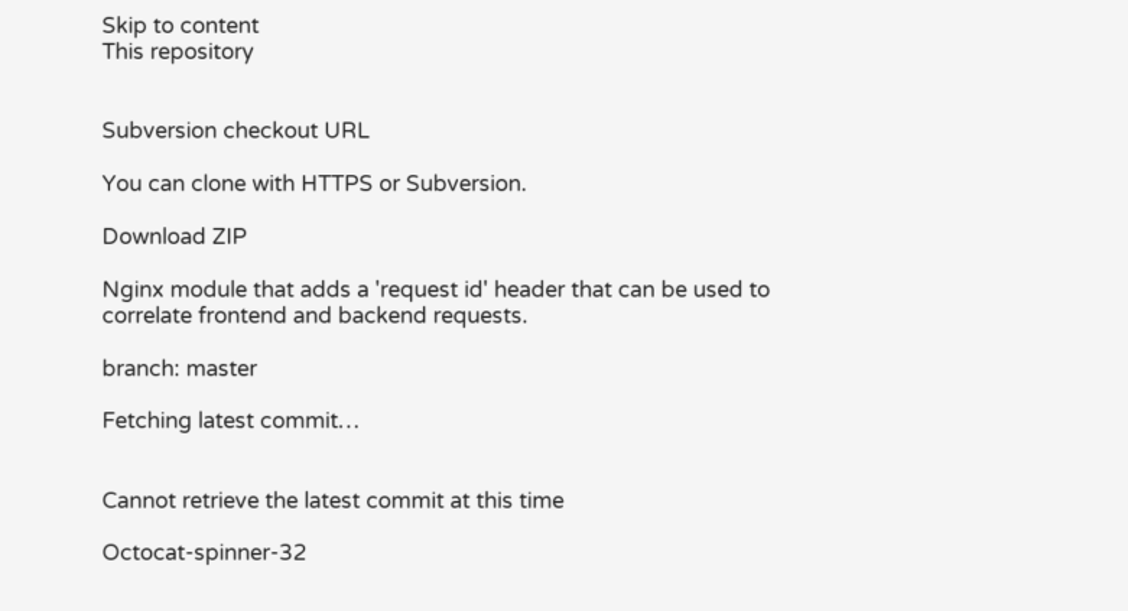Skip to content
This repository


Subversion checkout URL

You can clone with HTTPS or Subversion.

Download ZIP

Nginx module that adds a 'request id' header that can be used to correlate frontend and backend requests.

branch: master

Fetching latest commit…


Cannot retrieve the latest commit at this time

Octocat-spinner-32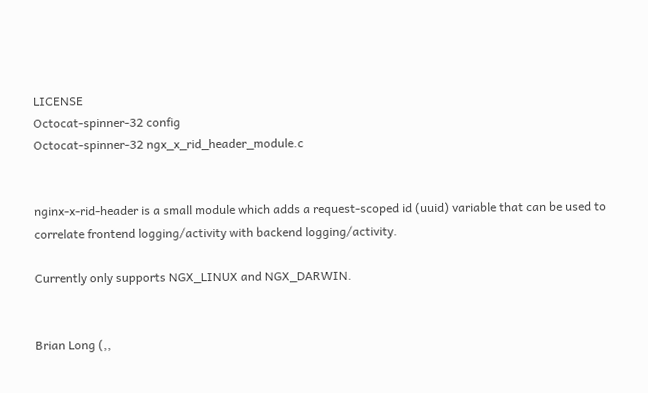LICENSE
Octocat-spinner-32 config
Octocat-spinner-32 ngx_x_rid_header_module.c


nginx-x-rid-header is a small module which adds a request-scoped id (uuid) variable that can be used to correlate frontend logging/activity with backend logging/activity.

Currently only supports NGX_LINUX and NGX_DARWIN.


Brian Long (,,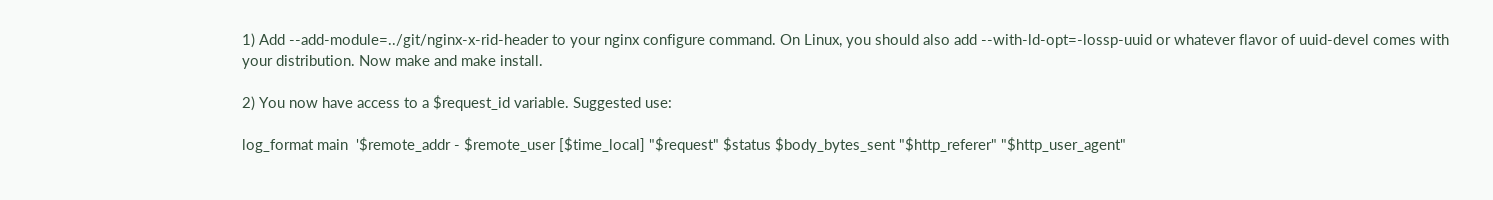1) Add --add-module=../git/nginx-x-rid-header to your nginx configure command. On Linux, you should also add --with-ld-opt=-lossp-uuid or whatever flavor of uuid-devel comes with your distribution. Now make and make install.

2) You now have access to a $request_id variable. Suggested use:

log_format main  '$remote_addr - $remote_user [$time_local] "$request" $status $body_bytes_sent "$http_referer" "$http_user_agent"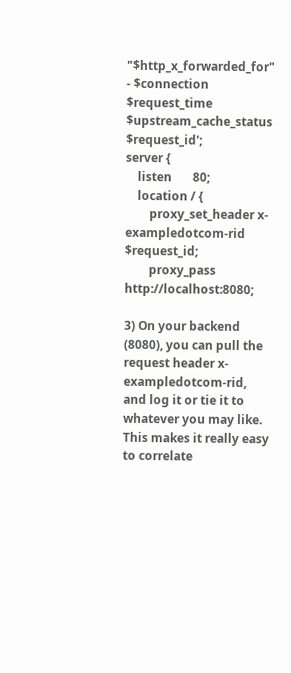"$http_x_forwarded_for" - $connection $request_time $upstream_cache_status $request_id';
server {
    listen       80;
    location / {
        proxy_set_header x-exampledotcom-rid $request_id;
        proxy_pass   http://localhost:8080;

3) On your backend (8080), you can pull the request header x-exampledotcom-rid, and log it or tie it to whatever you may like. This makes it really easy to correlate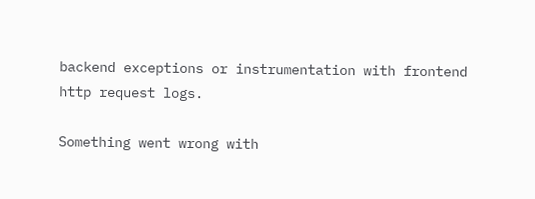backend exceptions or instrumentation with frontend http request logs.

Something went wrong with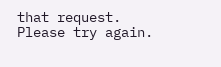that request. Please try again.